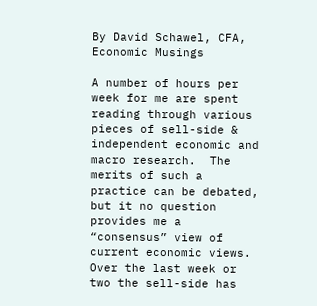By David Schawel, CFA, Economic Musings

A number of hours per week for me are spent reading through various pieces of sell-side & independent economic and macro research.  The merits of such a practice can be debated, but it no question provides me a “consensus” view of current economic views.   Over the last week or two the sell-side has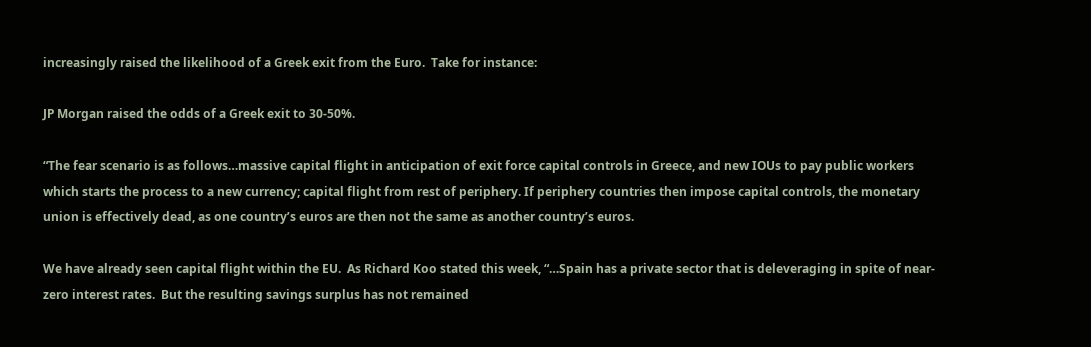increasingly raised the likelihood of a Greek exit from the Euro.  Take for instance:

JP Morgan raised the odds of a Greek exit to 30-50%.

“The fear scenario is as follows…massive capital flight in anticipation of exit force capital controls in Greece, and new IOUs to pay public workers which starts the process to a new currency; capital flight from rest of periphery. If periphery countries then impose capital controls, the monetary union is effectively dead, as one country’s euros are then not the same as another country’s euros.

We have already seen capital flight within the EU.  As Richard Koo stated this week, “…Spain has a private sector that is deleveraging in spite of near-zero interest rates.  But the resulting savings surplus has not remained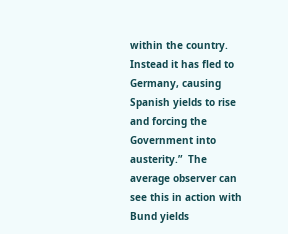within the country.  Instead it has fled to Germany, causing Spanish yields to rise and forcing the Government into austerity.”  The average observer can see this in action with Bund yields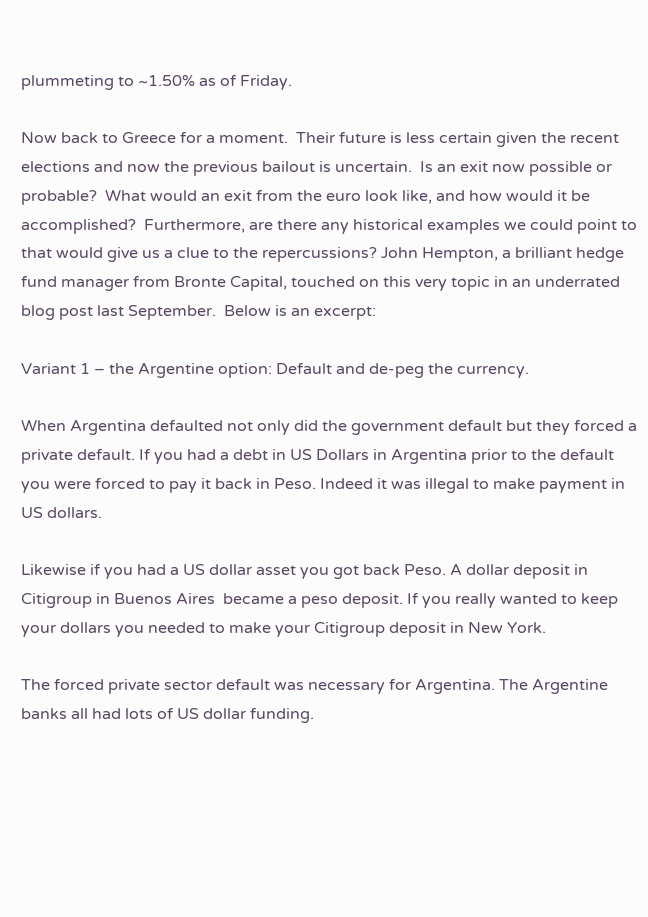plummeting to ~1.50% as of Friday.

Now back to Greece for a moment.  Their future is less certain given the recent elections and now the previous bailout is uncertain.  Is an exit now possible or probable?  What would an exit from the euro look like, and how would it be accomplished?  Furthermore, are there any historical examples we could point to that would give us a clue to the repercussions? John Hempton, a brilliant hedge fund manager from Bronte Capital, touched on this very topic in an underrated blog post last September.  Below is an excerpt:

Variant 1 – the Argentine option: Default and de-peg the currency.

When Argentina defaulted not only did the government default but they forced a private default. If you had a debt in US Dollars in Argentina prior to the default you were forced to pay it back in Peso. Indeed it was illegal to make payment in US dollars.

Likewise if you had a US dollar asset you got back Peso. A dollar deposit in Citigroup in Buenos Aires  became a peso deposit. If you really wanted to keep your dollars you needed to make your Citigroup deposit in New York.

The forced private sector default was necessary for Argentina. The Argentine banks all had lots of US dollar funding.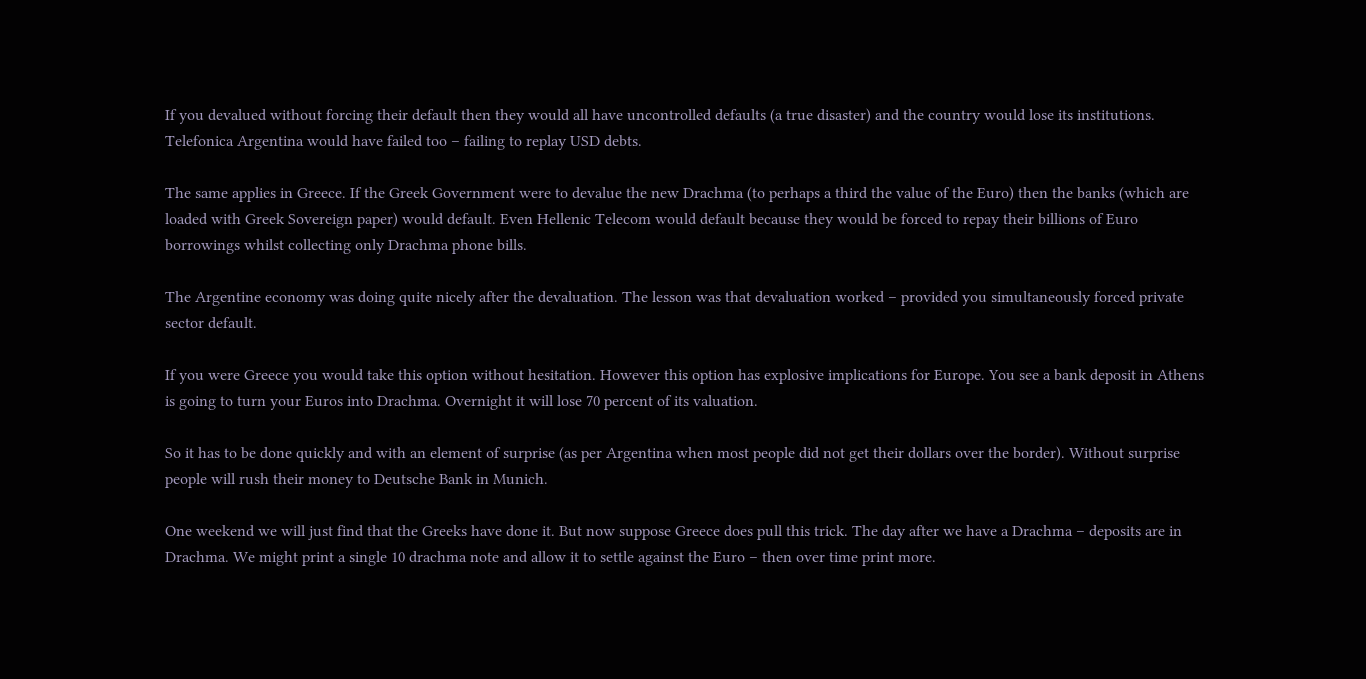If you devalued without forcing their default then they would all have uncontrolled defaults (a true disaster) and the country would lose its institutions. Telefonica Argentina would have failed too – failing to replay USD debts.

The same applies in Greece. If the Greek Government were to devalue the new Drachma (to perhaps a third the value of the Euro) then the banks (which are loaded with Greek Sovereign paper) would default. Even Hellenic Telecom would default because they would be forced to repay their billions of Euro borrowings whilst collecting only Drachma phone bills.

The Argentine economy was doing quite nicely after the devaluation. The lesson was that devaluation worked – provided you simultaneously forced private sector default.

If you were Greece you would take this option without hesitation. However this option has explosive implications for Europe. You see a bank deposit in Athens is going to turn your Euros into Drachma. Overnight it will lose 70 percent of its valuation.

So it has to be done quickly and with an element of surprise (as per Argentina when most people did not get their dollars over the border). Without surprise people will rush their money to Deutsche Bank in Munich.

One weekend we will just find that the Greeks have done it. But now suppose Greece does pull this trick. The day after we have a Drachma – deposits are in Drachma. We might print a single 10 drachma note and allow it to settle against the Euro – then over time print more.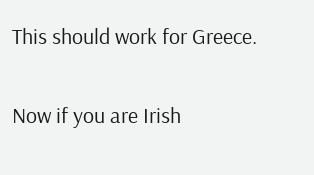This should work for Greece.

Now if you are Irish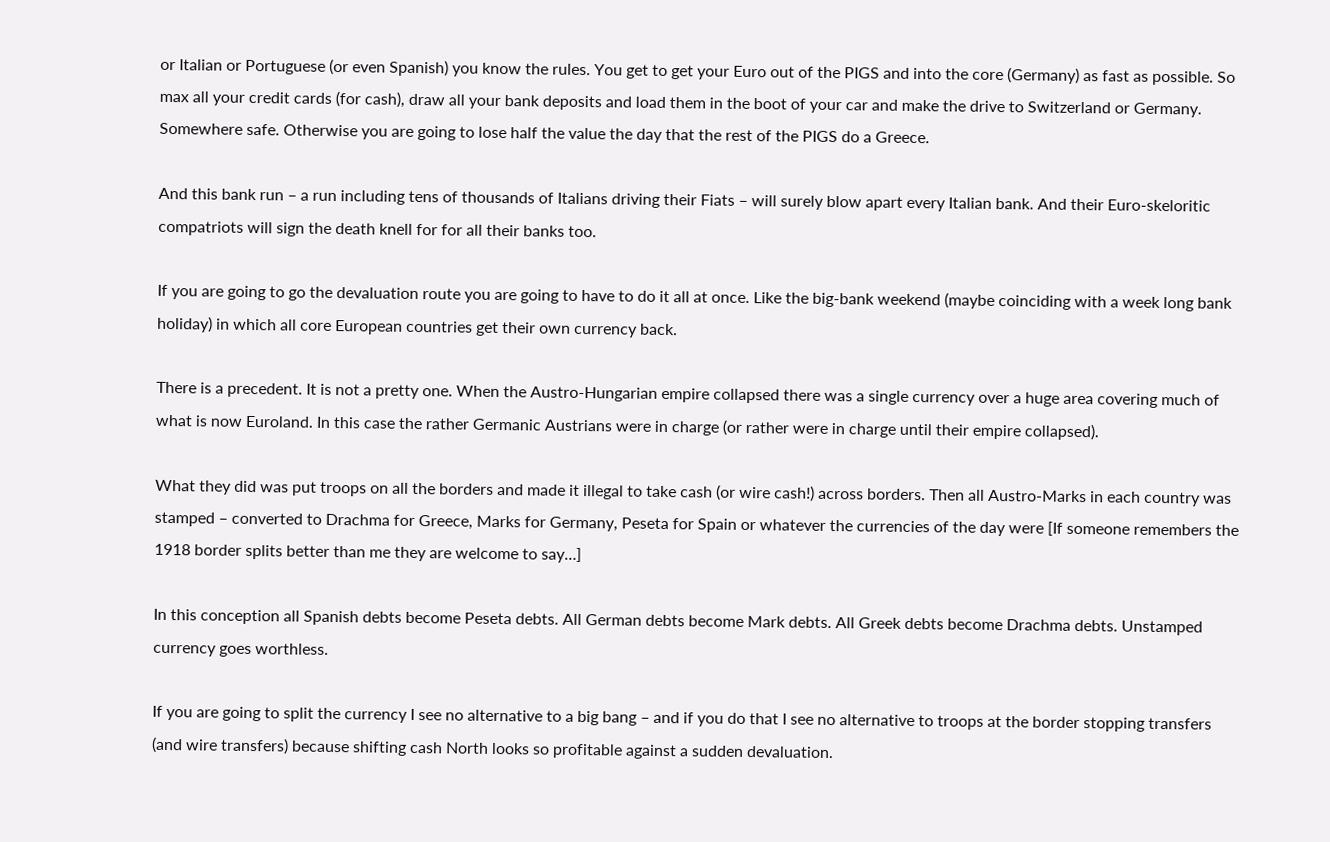or Italian or Portuguese (or even Spanish) you know the rules. You get to get your Euro out of the PIGS and into the core (Germany) as fast as possible. So max all your credit cards (for cash), draw all your bank deposits and load them in the boot of your car and make the drive to Switzerland or Germany. Somewhere safe. Otherwise you are going to lose half the value the day that the rest of the PIGS do a Greece.

And this bank run – a run including tens of thousands of Italians driving their Fiats – will surely blow apart every Italian bank. And their Euro-skeloritic compatriots will sign the death knell for for all their banks too.

If you are going to go the devaluation route you are going to have to do it all at once. Like the big-bank weekend (maybe coinciding with a week long bank holiday) in which all core European countries get their own currency back.

There is a precedent. It is not a pretty one. When the Austro-Hungarian empire collapsed there was a single currency over a huge area covering much of what is now Euroland. In this case the rather Germanic Austrians were in charge (or rather were in charge until their empire collapsed).

What they did was put troops on all the borders and made it illegal to take cash (or wire cash!) across borders. Then all Austro-Marks in each country was stamped – converted to Drachma for Greece, Marks for Germany, Peseta for Spain or whatever the currencies of the day were [If someone remembers the 1918 border splits better than me they are welcome to say…]

In this conception all Spanish debts become Peseta debts. All German debts become Mark debts. All Greek debts become Drachma debts. Unstamped currency goes worthless.

If you are going to split the currency I see no alternative to a big bang – and if you do that I see no alternative to troops at the border stopping transfers (and wire transfers) because shifting cash North looks so profitable against a sudden devaluation.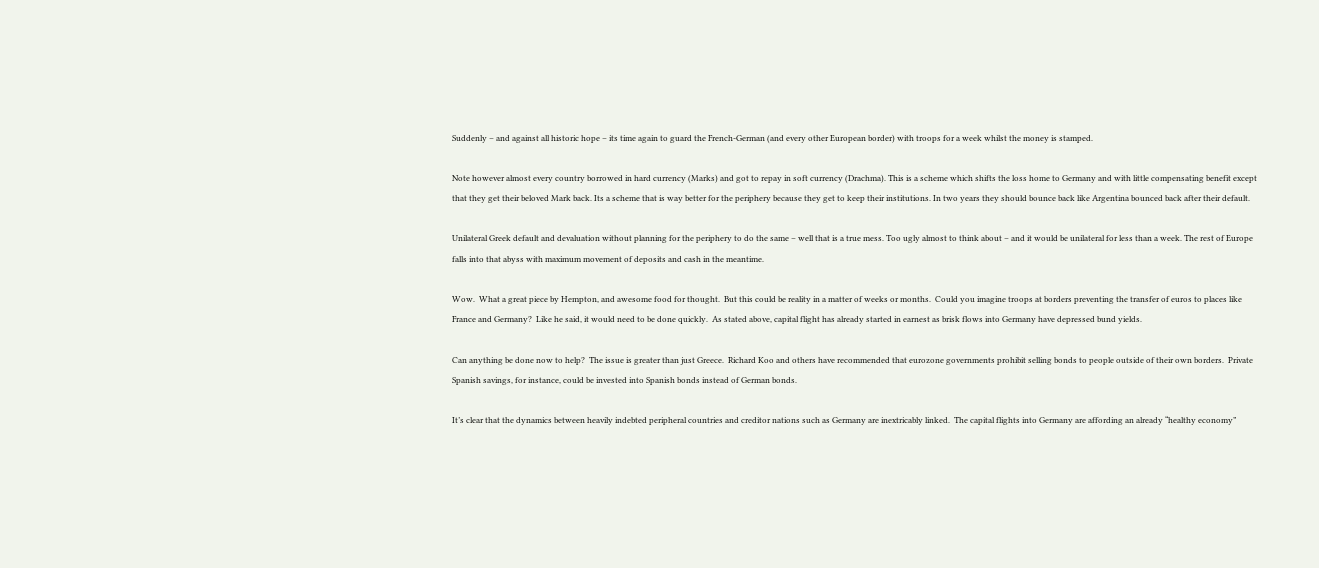Suddenly – and against all historic hope – its time again to guard the French-German (and every other European border) with troops for a week whilst the money is stamped.

Note however almost every country borrowed in hard currency (Marks) and got to repay in soft currency (Drachma). This is a scheme which shifts the loss home to Germany and with little compensating benefit except that they get their beloved Mark back. Its a scheme that is way better for the periphery because they get to keep their institutions. In two years they should bounce back like Argentina bounced back after their default.

Unilateral Greek default and devaluation without planning for the periphery to do the same – well that is a true mess. Too ugly almost to think about – and it would be unilateral for less than a week. The rest of Europe falls into that abyss with maximum movement of deposits and cash in the meantime.

Wow.  What a great piece by Hempton, and awesome food for thought.  But this could be reality in a matter of weeks or months.  Could you imagine troops at borders preventing the transfer of euros to places like France and Germany?  Like he said, it would need to be done quickly.  As stated above, capital flight has already started in earnest as brisk flows into Germany have depressed bund yields.

Can anything be done now to help?  The issue is greater than just Greece.  Richard Koo and others have recommended that eurozone governments prohibit selling bonds to people outside of their own borders.  Private Spanish savings, for instance, could be invested into Spanish bonds instead of German bonds.

It’s clear that the dynamics between heavily indebted peripheral countries and creditor nations such as Germany are inextricably linked.  The capital flights into Germany are affording an already “healthy economy”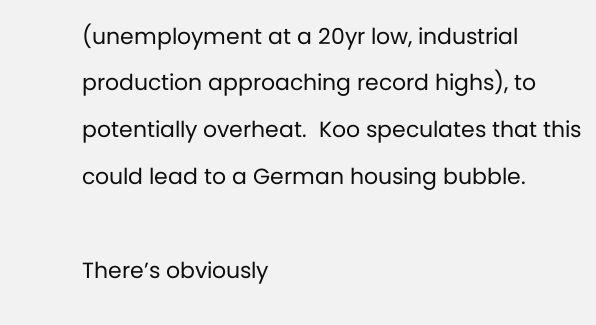(unemployment at a 20yr low, industrial production approaching record highs), to potentially overheat.  Koo speculates that this could lead to a German housing bubble.

There’s obviously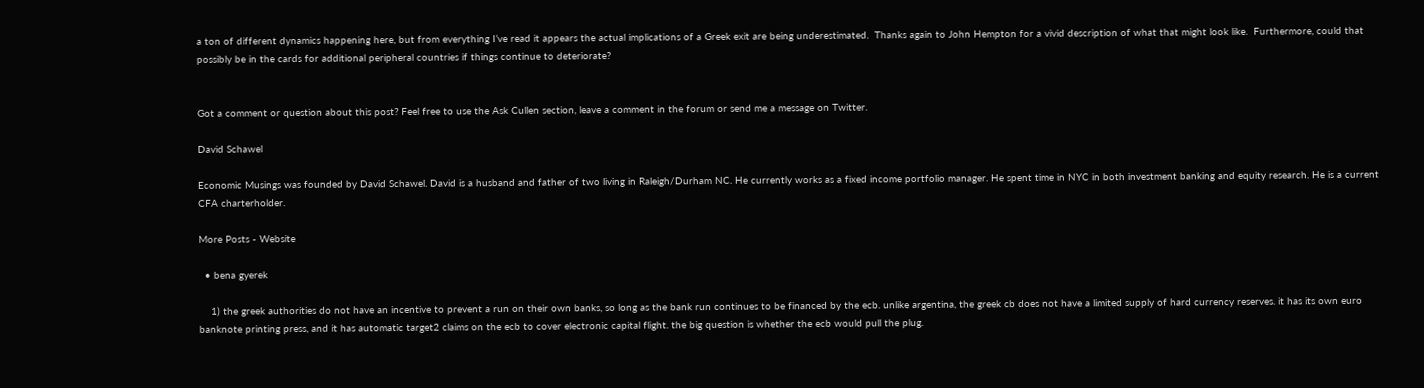a ton of different dynamics happening here, but from everything I’ve read it appears the actual implications of a Greek exit are being underestimated.  Thanks again to John Hempton for a vivid description of what that might look like.  Furthermore, could that possibly be in the cards for additional peripheral countries if things continue to deteriorate?


Got a comment or question about this post? Feel free to use the Ask Cullen section, leave a comment in the forum or send me a message on Twitter.

David Schawel

Economic Musings was founded by David Schawel. David is a husband and father of two living in Raleigh/Durham NC. He currently works as a fixed income portfolio manager. He spent time in NYC in both investment banking and equity research. He is a current CFA charterholder.

More Posts - Website

  • bena gyerek

    1) the greek authorities do not have an incentive to prevent a run on their own banks, so long as the bank run continues to be financed by the ecb. unlike argentina, the greek cb does not have a limited supply of hard currency reserves. it has its own euro banknote printing press, and it has automatic target2 claims on the ecb to cover electronic capital flight. the big question is whether the ecb would pull the plug.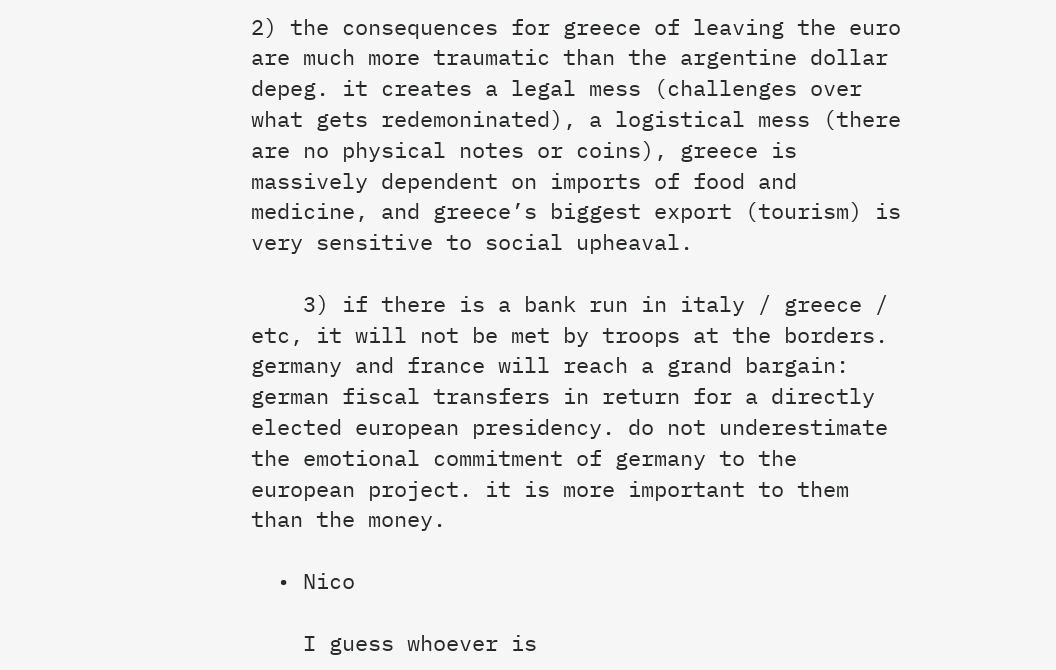2) the consequences for greece of leaving the euro are much more traumatic than the argentine dollar depeg. it creates a legal mess (challenges over what gets redemoninated), a logistical mess (there are no physical notes or coins), greece is massively dependent on imports of food and medicine, and greece’s biggest export (tourism) is very sensitive to social upheaval.

    3) if there is a bank run in italy / greece / etc, it will not be met by troops at the borders. germany and france will reach a grand bargain: german fiscal transfers in return for a directly elected european presidency. do not underestimate the emotional commitment of germany to the european project. it is more important to them than the money.

  • Nico

    I guess whoever is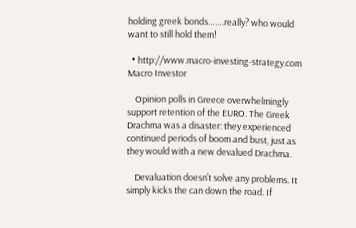holding greek bonds…….really? who would want to still hold them!

  • http://www.macro-investing-strategy.com Macro Investor

    Opinion polls in Greece overwhelmingly support retention of the EURO. The Greek Drachma was a disaster: they experienced continued periods of boom and bust, just as they would with a new devalued Drachma.

    Devaluation doesn’t solve any problems. It simply kicks the can down the road. If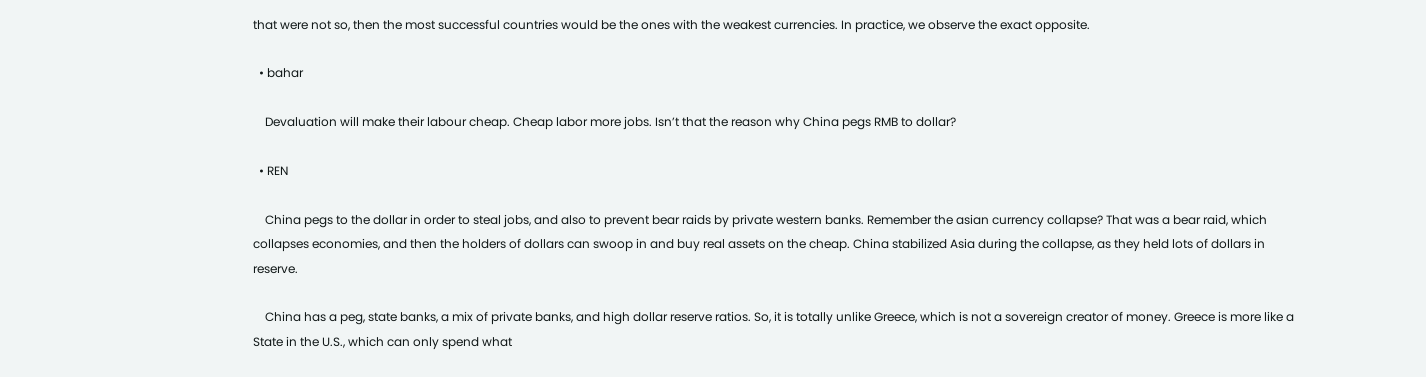that were not so, then the most successful countries would be the ones with the weakest currencies. In practice, we observe the exact opposite.

  • bahar

    Devaluation will make their labour cheap. Cheap labor more jobs. Isn’t that the reason why China pegs RMB to dollar?

  • REN

    China pegs to the dollar in order to steal jobs, and also to prevent bear raids by private western banks. Remember the asian currency collapse? That was a bear raid, which collapses economies, and then the holders of dollars can swoop in and buy real assets on the cheap. China stabilized Asia during the collapse, as they held lots of dollars in reserve.

    China has a peg, state banks, a mix of private banks, and high dollar reserve ratios. So, it is totally unlike Greece, which is not a sovereign creator of money. Greece is more like a State in the U.S., which can only spend what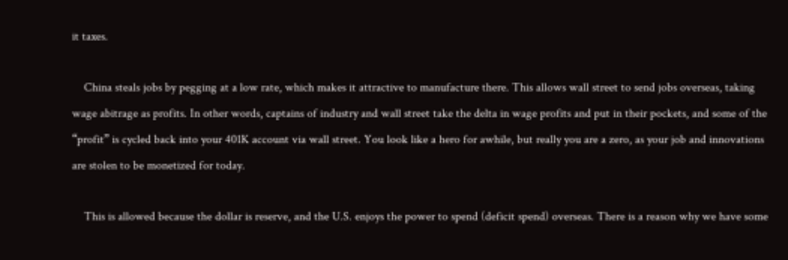it taxes.

    China steals jobs by pegging at a low rate, which makes it attractive to manufacture there. This allows wall street to send jobs overseas, taking wage abitrage as profits. In other words, captains of industry and wall street take the delta in wage profits and put in their pockets, and some of the “profit” is cycled back into your 401K account via wall street. You look like a hero for awhile, but really you are a zero, as your job and innovations are stolen to be monetized for today.

    This is allowed because the dollar is reserve, and the U.S. enjoys the power to spend (deficit spend) overseas. There is a reason why we have some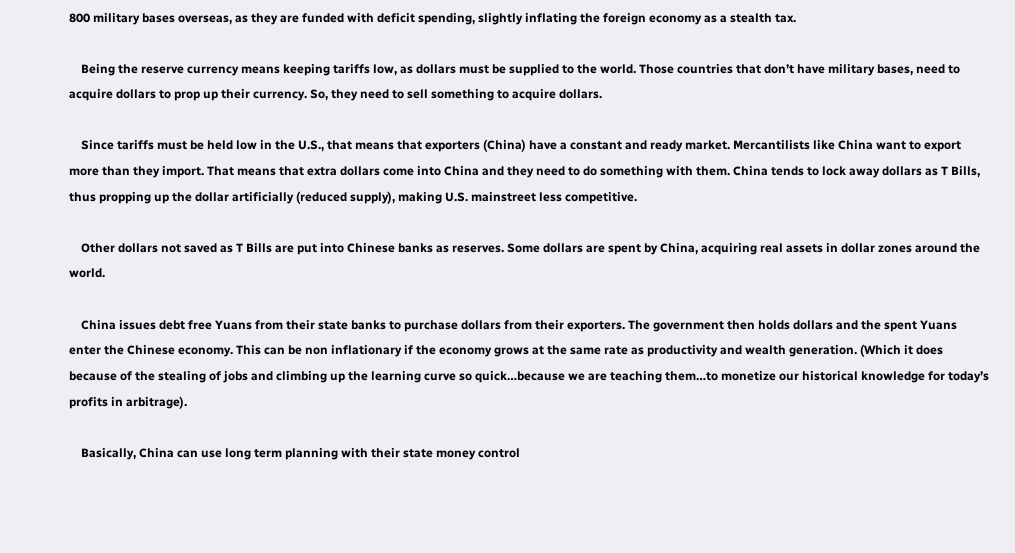800 military bases overseas, as they are funded with deficit spending, slightly inflating the foreign economy as a stealth tax.

    Being the reserve currency means keeping tariffs low, as dollars must be supplied to the world. Those countries that don’t have military bases, need to acquire dollars to prop up their currency. So, they need to sell something to acquire dollars.

    Since tariffs must be held low in the U.S., that means that exporters (China) have a constant and ready market. Mercantilists like China want to export more than they import. That means that extra dollars come into China and they need to do something with them. China tends to lock away dollars as T Bills, thus propping up the dollar artificially (reduced supply), making U.S. mainstreet less competitive.

    Other dollars not saved as T Bills are put into Chinese banks as reserves. Some dollars are spent by China, acquiring real assets in dollar zones around the world.

    China issues debt free Yuans from their state banks to purchase dollars from their exporters. The government then holds dollars and the spent Yuans enter the Chinese economy. This can be non inflationary if the economy grows at the same rate as productivity and wealth generation. (Which it does because of the stealing of jobs and climbing up the learning curve so quick…because we are teaching them…to monetize our historical knowledge for today’s profits in arbitrage).

    Basically, China can use long term planning with their state money control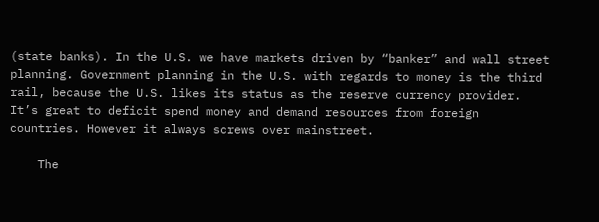(state banks). In the U.S. we have markets driven by “banker” and wall street planning. Government planning in the U.S. with regards to money is the third rail, because the U.S. likes its status as the reserve currency provider. It’s great to deficit spend money and demand resources from foreign countries. However it always screws over mainstreet.

    The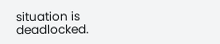situation is deadlocked.